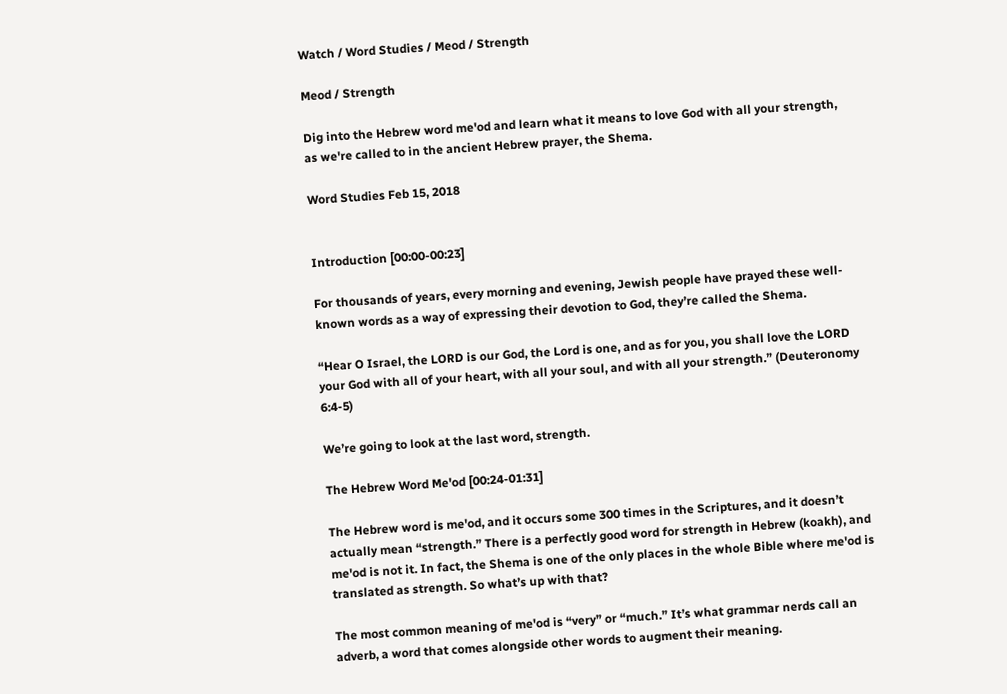Watch / Word Studies / Meod / Strength

Meod / Strength

Dig into the Hebrew word me'od and learn what it means to love God with all your strength, as we're called to in the ancient Hebrew prayer, the Shema.

Word Studies Feb 15, 2018


Introduction [00:00-00:23]

For thousands of years, every morning and evening, Jewish people have prayed these well-known words as a way of expressing their devotion to God, they’re called the Shema.

“Hear O Israel, the LORD is our God, the Lord is one, and as for you, you shall love the LORD your God with all of your heart, with all your soul, and with all your strength.” (Deuteronomy 6:4-5)

We’re going to look at the last word, strength.

The Hebrew Word Me'od [00:24-01:31]

The Hebrew word is me'od, and it occurs some 300 times in the Scriptures, and it doesn’t actually mean “strength.” There is a perfectly good word for strength in Hebrew (koakh), and me'od is not it. In fact, the Shema is one of the only places in the whole Bible where me'od is translated as strength. So what’s up with that?

The most common meaning of me'od is “very” or “much.” It’s what grammar nerds call an adverb, a word that comes alongside other words to augment their meaning.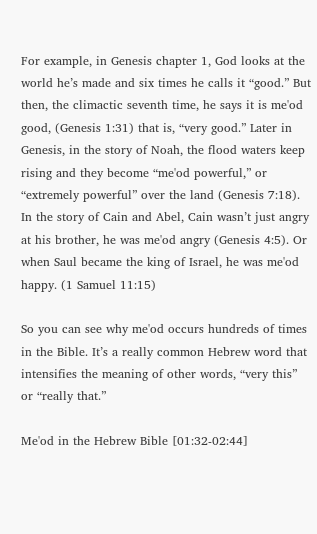For example, in Genesis chapter 1, God looks at the world he’s made and six times he calls it “good.” But then, the climactic seventh time, he says it is me'od good, (Genesis 1:31) that is, “very good.” Later in Genesis, in the story of Noah, the flood waters keep rising and they become “me'od powerful,” or “extremely powerful” over the land (Genesis 7:18). In the story of Cain and Abel, Cain wasn’t just angry at his brother, he was me'od angry (Genesis 4:5). Or when Saul became the king of Israel, he was me'od happy. (1 Samuel 11:15)

So you can see why me'od occurs hundreds of times in the Bible. It’s a really common Hebrew word that intensifies the meaning of other words, “very this” or “really that.”

Me'od in the Hebrew Bible [01:32-02:44]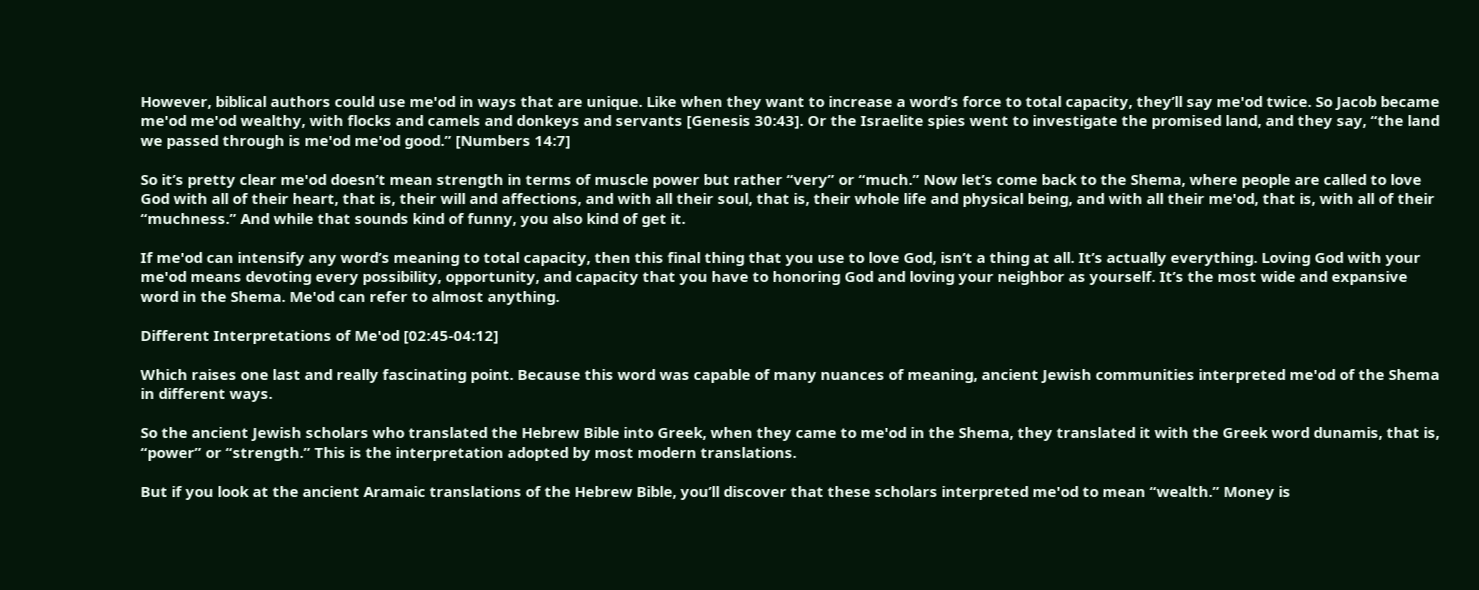However, biblical authors could use me'od in ways that are unique. Like when they want to increase a word’s force to total capacity, they’ll say me'od twice. So Jacob became me'od me'od wealthy, with flocks and camels and donkeys and servants [Genesis 30:43]. Or the Israelite spies went to investigate the promised land, and they say, “the land we passed through is me'od me'od good.” [Numbers 14:7]

So it’s pretty clear me'od doesn’t mean strength in terms of muscle power but rather “very” or “much.” Now let’s come back to the Shema, where people are called to love God with all of their heart, that is, their will and affections, and with all their soul, that is, their whole life and physical being, and with all their me'od, that is, with all of their “muchness.” And while that sounds kind of funny, you also kind of get it.

If me'od can intensify any word’s meaning to total capacity, then this final thing that you use to love God, isn’t a thing at all. It’s actually everything. Loving God with your me'od means devoting every possibility, opportunity, and capacity that you have to honoring God and loving your neighbor as yourself. It’s the most wide and expansive word in the Shema. Me'od can refer to almost anything.

Different Interpretations of Me'od [02:45-04:12]

Which raises one last and really fascinating point. Because this word was capable of many nuances of meaning, ancient Jewish communities interpreted me'od of the Shema in different ways.

So the ancient Jewish scholars who translated the Hebrew Bible into Greek, when they came to me'od in the Shema, they translated it with the Greek word dunamis, that is, “power” or “strength.” This is the interpretation adopted by most modern translations.

But if you look at the ancient Aramaic translations of the Hebrew Bible, you’ll discover that these scholars interpreted me'od to mean “wealth.” Money is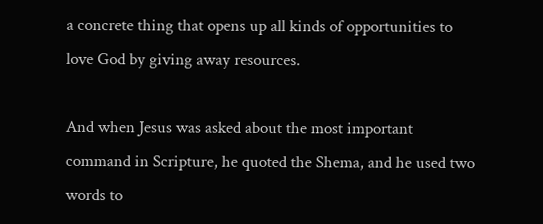a concrete thing that opens up all kinds of opportunities to love God by giving away resources.

And when Jesus was asked about the most important command in Scripture, he quoted the Shema, and he used two words to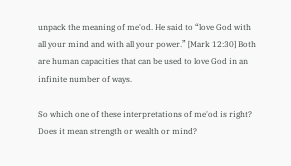unpack the meaning of me'od. He said to “love God with all your mind and with all your power.” [Mark 12:30] Both are human capacities that can be used to love God in an infinite number of ways.

So which one of these interpretations of me'od is right? Does it mean strength or wealth or mind?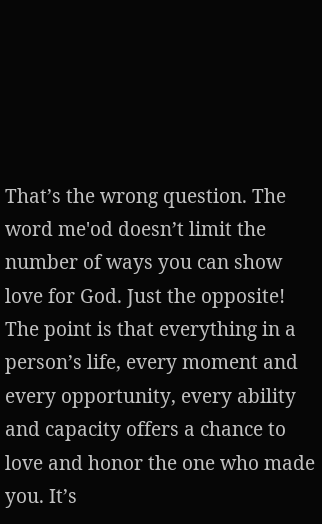That’s the wrong question. The word me'od doesn’t limit the number of ways you can show love for God. Just the opposite! The point is that everything in a person’s life, every moment and every opportunity, every ability and capacity offers a chance to love and honor the one who made you. It’s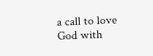a call to love God with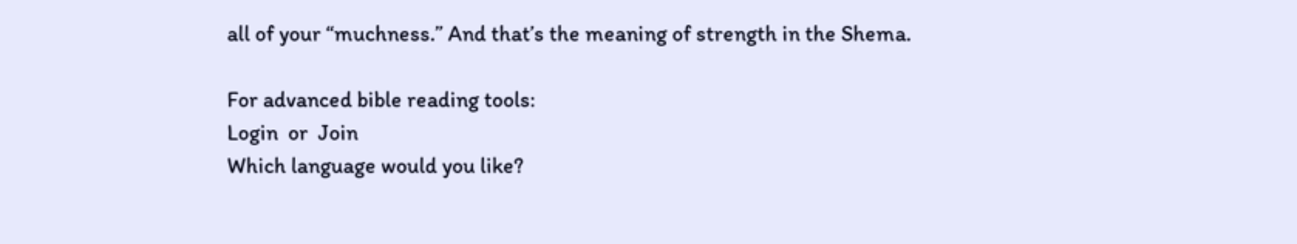all of your “muchness.” And that’s the meaning of strength in the Shema.

For advanced bible reading tools:
Login  or  Join
Which language would you like?